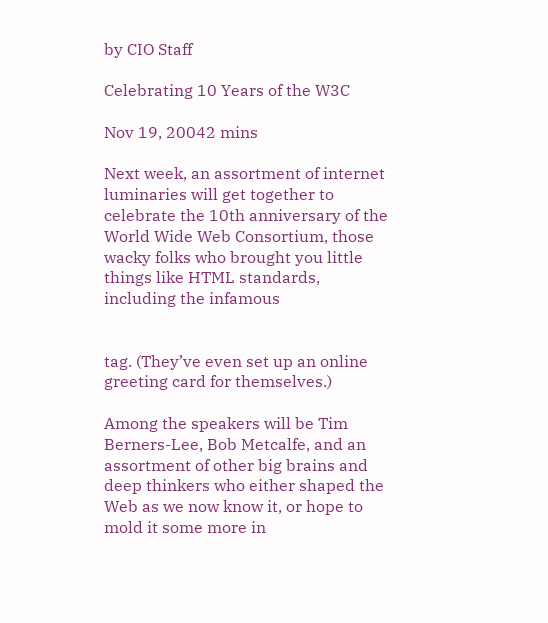by CIO Staff

Celebrating 10 Years of the W3C

Nov 19, 20042 mins

Next week, an assortment of internet luminaries will get together to celebrate the 10th anniversary of the World Wide Web Consortium, those wacky folks who brought you little things like HTML standards, including the infamous


tag. (They’ve even set up an online greeting card for themselves.)

Among the speakers will be Tim Berners-Lee, Bob Metcalfe, and an assortment of other big brains and deep thinkers who either shaped the Web as we now know it, or hope to mold it some more in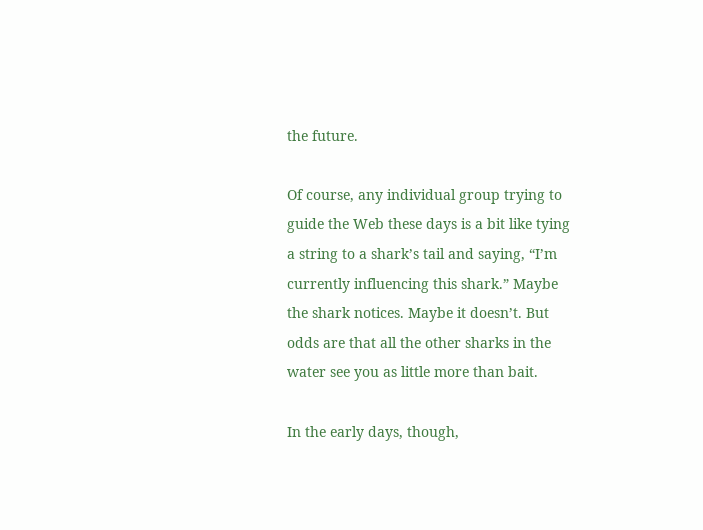the future.

Of course, any individual group trying to guide the Web these days is a bit like tying a string to a shark’s tail and saying, “I’m currently influencing this shark.” Maybe the shark notices. Maybe it doesn’t. But odds are that all the other sharks in the water see you as little more than bait.

In the early days, though,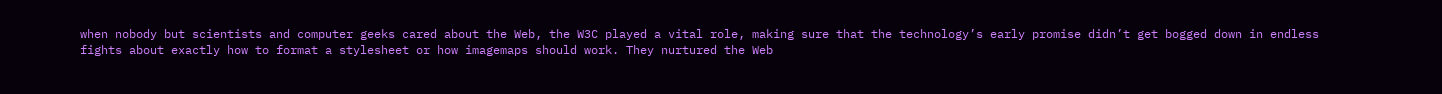when nobody but scientists and computer geeks cared about the Web, the W3C played a vital role, making sure that the technology’s early promise didn’t get bogged down in endless fights about exactly how to format a stylesheet or how imagemaps should work. They nurtured the Web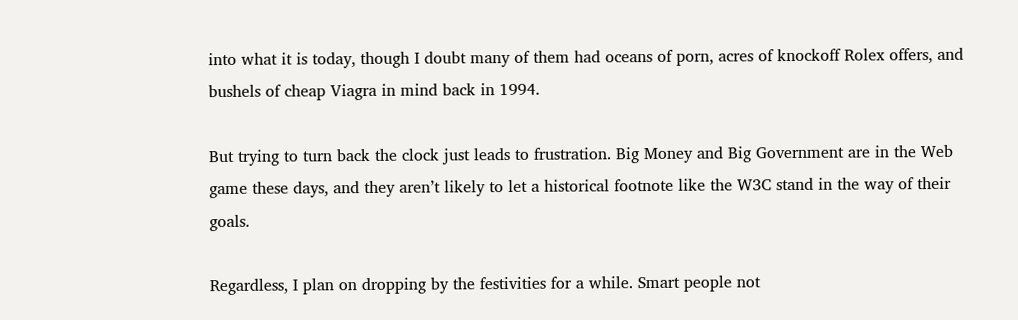into what it is today, though I doubt many of them had oceans of porn, acres of knockoff Rolex offers, and bushels of cheap Viagra in mind back in 1994.

But trying to turn back the clock just leads to frustration. Big Money and Big Government are in the Web game these days, and they aren’t likely to let a historical footnote like the W3C stand in the way of their goals.

Regardless, I plan on dropping by the festivities for a while. Smart people not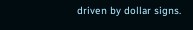driven by dollar signs.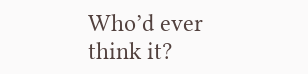Who’d ever think it?